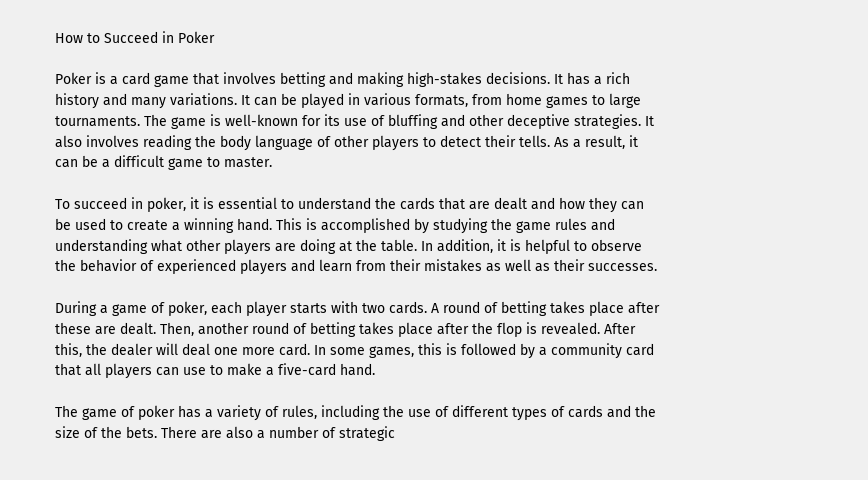How to Succeed in Poker

Poker is a card game that involves betting and making high-stakes decisions. It has a rich history and many variations. It can be played in various formats, from home games to large tournaments. The game is well-known for its use of bluffing and other deceptive strategies. It also involves reading the body language of other players to detect their tells. As a result, it can be a difficult game to master.

To succeed in poker, it is essential to understand the cards that are dealt and how they can be used to create a winning hand. This is accomplished by studying the game rules and understanding what other players are doing at the table. In addition, it is helpful to observe the behavior of experienced players and learn from their mistakes as well as their successes.

During a game of poker, each player starts with two cards. A round of betting takes place after these are dealt. Then, another round of betting takes place after the flop is revealed. After this, the dealer will deal one more card. In some games, this is followed by a community card that all players can use to make a five-card hand.

The game of poker has a variety of rules, including the use of different types of cards and the size of the bets. There are also a number of strategic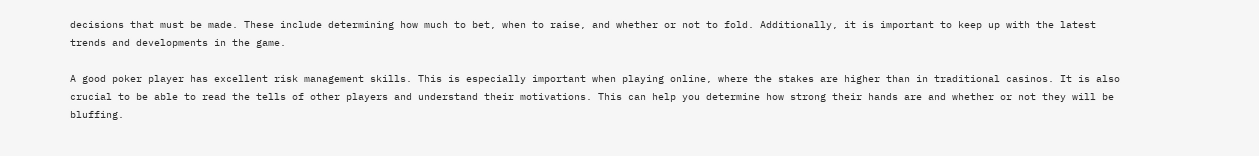decisions that must be made. These include determining how much to bet, when to raise, and whether or not to fold. Additionally, it is important to keep up with the latest trends and developments in the game.

A good poker player has excellent risk management skills. This is especially important when playing online, where the stakes are higher than in traditional casinos. It is also crucial to be able to read the tells of other players and understand their motivations. This can help you determine how strong their hands are and whether or not they will be bluffing.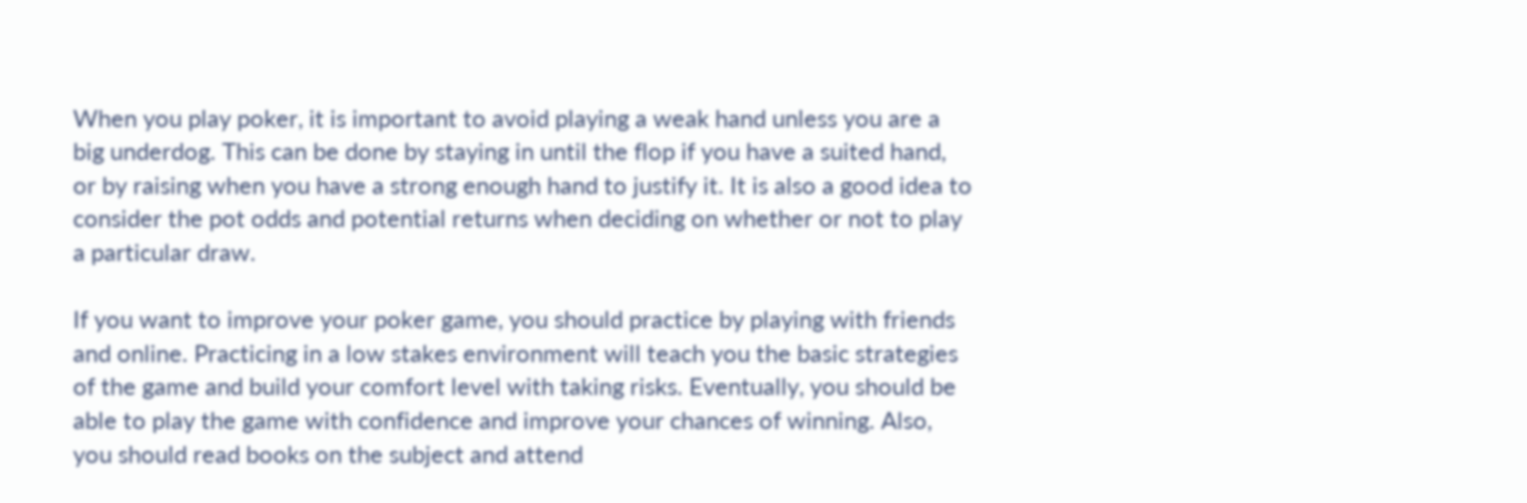When you play poker, it is important to avoid playing a weak hand unless you are a big underdog. This can be done by staying in until the flop if you have a suited hand, or by raising when you have a strong enough hand to justify it. It is also a good idea to consider the pot odds and potential returns when deciding on whether or not to play a particular draw.

If you want to improve your poker game, you should practice by playing with friends and online. Practicing in a low stakes environment will teach you the basic strategies of the game and build your comfort level with taking risks. Eventually, you should be able to play the game with confidence and improve your chances of winning. Also, you should read books on the subject and attend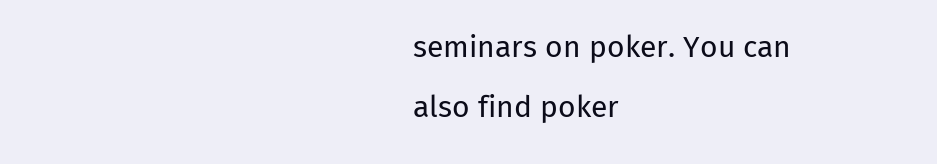seminars on poker. You can also find poker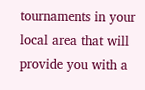tournaments in your local area that will provide you with a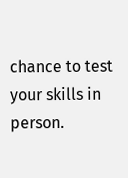chance to test your skills in person.